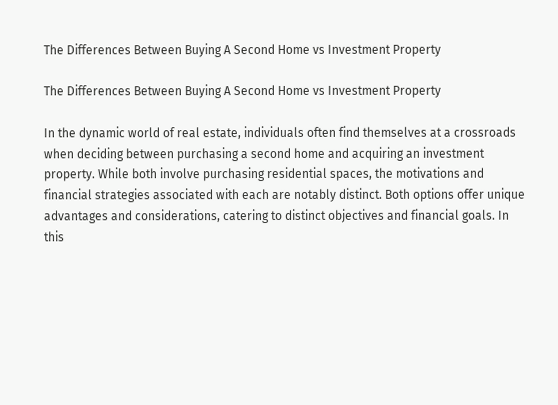The Differences Between Buying A Second Home vs Investment Property

The Differences Between Buying A Second Home vs Investment Property

In the dynamic world of real estate, individuals often find themselves at a crossroads when deciding between purchasing a second home and acquiring an investment property. While both involve purchasing residential spaces, the motivations and financial strategies associated with each are notably distinct. Both options offer unique advantages and considerations, catering to distinct objectives and financial goals. In this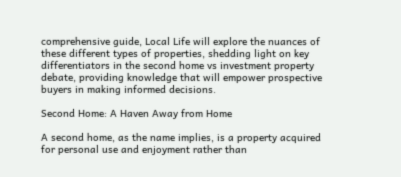comprehensive guide, Local Life will explore the nuances of these different types of properties, shedding light on key differentiators in the second home vs investment property debate, providing knowledge that will empower prospective buyers in making informed decisions.

Second Home: A Haven Away from Home

A second home, as the name implies, is a property acquired for personal use and enjoyment rather than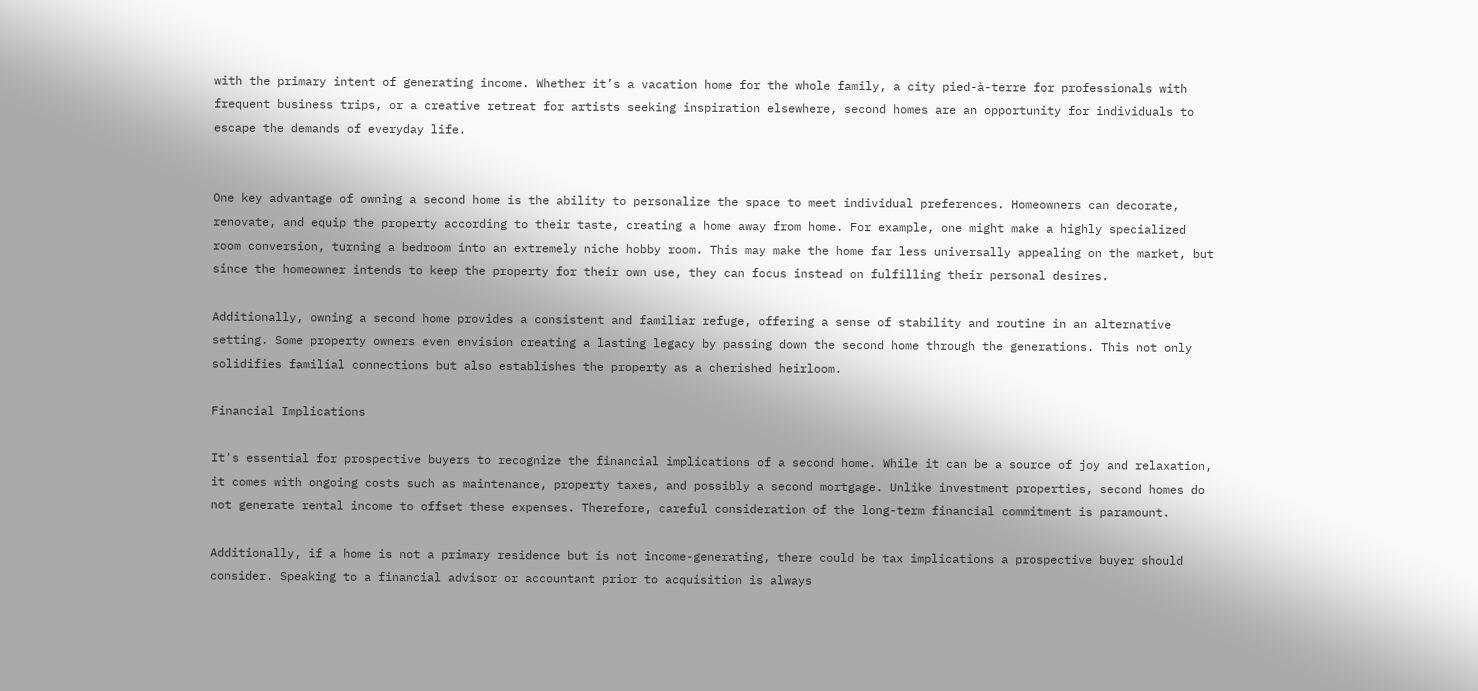with the primary intent of generating income. Whether it’s a vacation home for the whole family, a city pied-à-terre for professionals with frequent business trips, or a creative retreat for artists seeking inspiration elsewhere, second homes are an opportunity for individuals to escape the demands of everyday life.


One key advantage of owning a second home is the ability to personalize the space to meet individual preferences. Homeowners can decorate, renovate, and equip the property according to their taste, creating a home away from home. For example, one might make a highly specialized room conversion, turning a bedroom into an extremely niche hobby room. This may make the home far less universally appealing on the market, but since the homeowner intends to keep the property for their own use, they can focus instead on fulfilling their personal desires.

Additionally, owning a second home provides a consistent and familiar refuge, offering a sense of stability and routine in an alternative setting. Some property owners even envision creating a lasting legacy by passing down the second home through the generations. This not only solidifies familial connections but also establishes the property as a cherished heirloom.

Financial Implications

It's essential for prospective buyers to recognize the financial implications of a second home. While it can be a source of joy and relaxation, it comes with ongoing costs such as maintenance, property taxes, and possibly a second mortgage. Unlike investment properties, second homes do not generate rental income to offset these expenses. Therefore, careful consideration of the long-term financial commitment is paramount.

Additionally, if a home is not a primary residence but is not income-generating, there could be tax implications a prospective buyer should consider. Speaking to a financial advisor or accountant prior to acquisition is always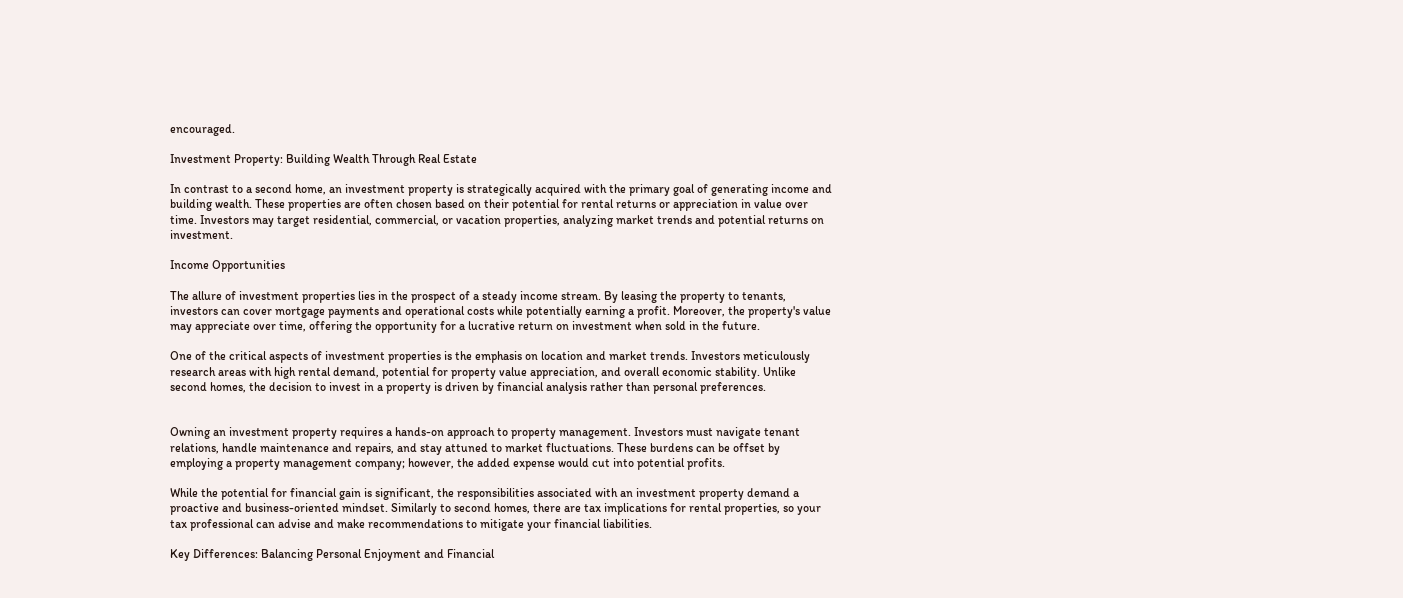encouraged.

Investment Property: Building Wealth Through Real Estate

In contrast to a second home, an investment property is strategically acquired with the primary goal of generating income and building wealth. These properties are often chosen based on their potential for rental returns or appreciation in value over time. Investors may target residential, commercial, or vacation properties, analyzing market trends and potential returns on investment.

Income Opportunities

The allure of investment properties lies in the prospect of a steady income stream. By leasing the property to tenants, investors can cover mortgage payments and operational costs while potentially earning a profit. Moreover, the property's value may appreciate over time, offering the opportunity for a lucrative return on investment when sold in the future.

One of the critical aspects of investment properties is the emphasis on location and market trends. Investors meticulously research areas with high rental demand, potential for property value appreciation, and overall economic stability. Unlike second homes, the decision to invest in a property is driven by financial analysis rather than personal preferences.


Owning an investment property requires a hands-on approach to property management. Investors must navigate tenant relations, handle maintenance and repairs, and stay attuned to market fluctuations. These burdens can be offset by employing a property management company; however, the added expense would cut into potential profits.

While the potential for financial gain is significant, the responsibilities associated with an investment property demand a proactive and business-oriented mindset. Similarly to second homes, there are tax implications for rental properties, so your tax professional can advise and make recommendations to mitigate your financial liabilities.

Key Differences: Balancing Personal Enjoyment and Financial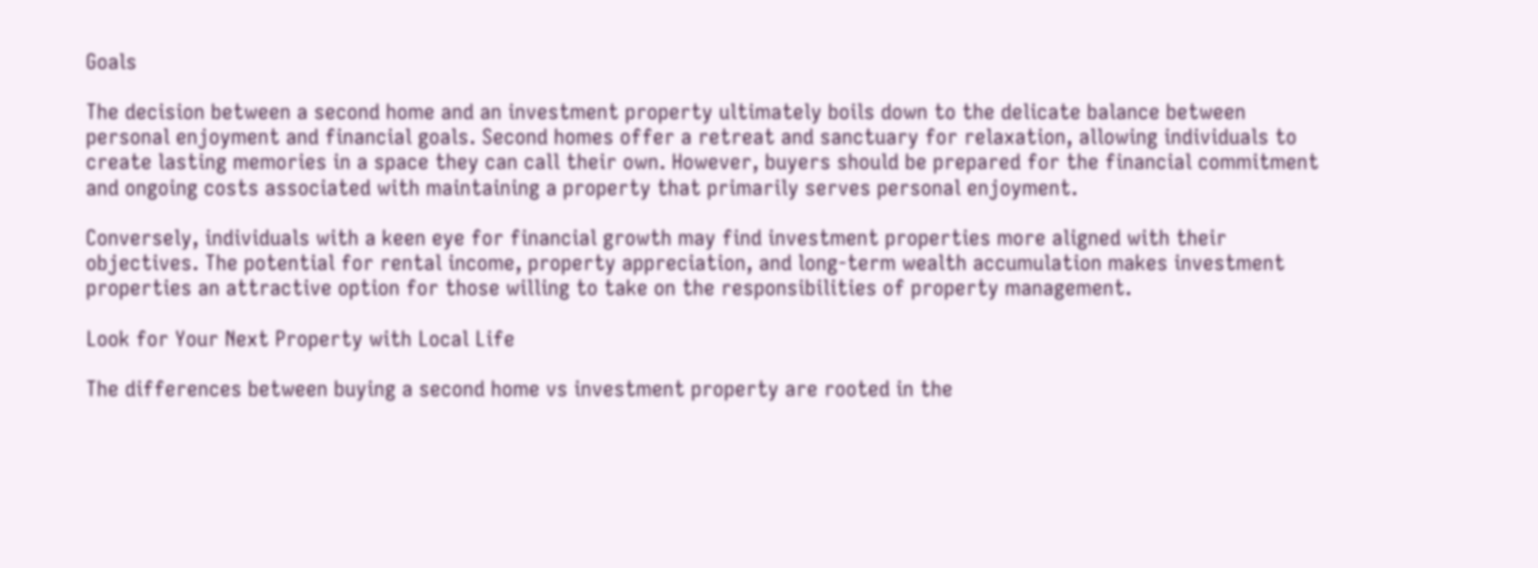Goals

The decision between a second home and an investment property ultimately boils down to the delicate balance between personal enjoyment and financial goals. Second homes offer a retreat and sanctuary for relaxation, allowing individuals to create lasting memories in a space they can call their own. However, buyers should be prepared for the financial commitment and ongoing costs associated with maintaining a property that primarily serves personal enjoyment.

Conversely, individuals with a keen eye for financial growth may find investment properties more aligned with their objectives. The potential for rental income, property appreciation, and long-term wealth accumulation makes investment properties an attractive option for those willing to take on the responsibilities of property management.

Look for Your Next Property with Local Life

The differences between buying a second home vs investment property are rooted in the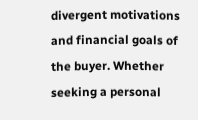divergent motivations and financial goals of the buyer. Whether seeking a personal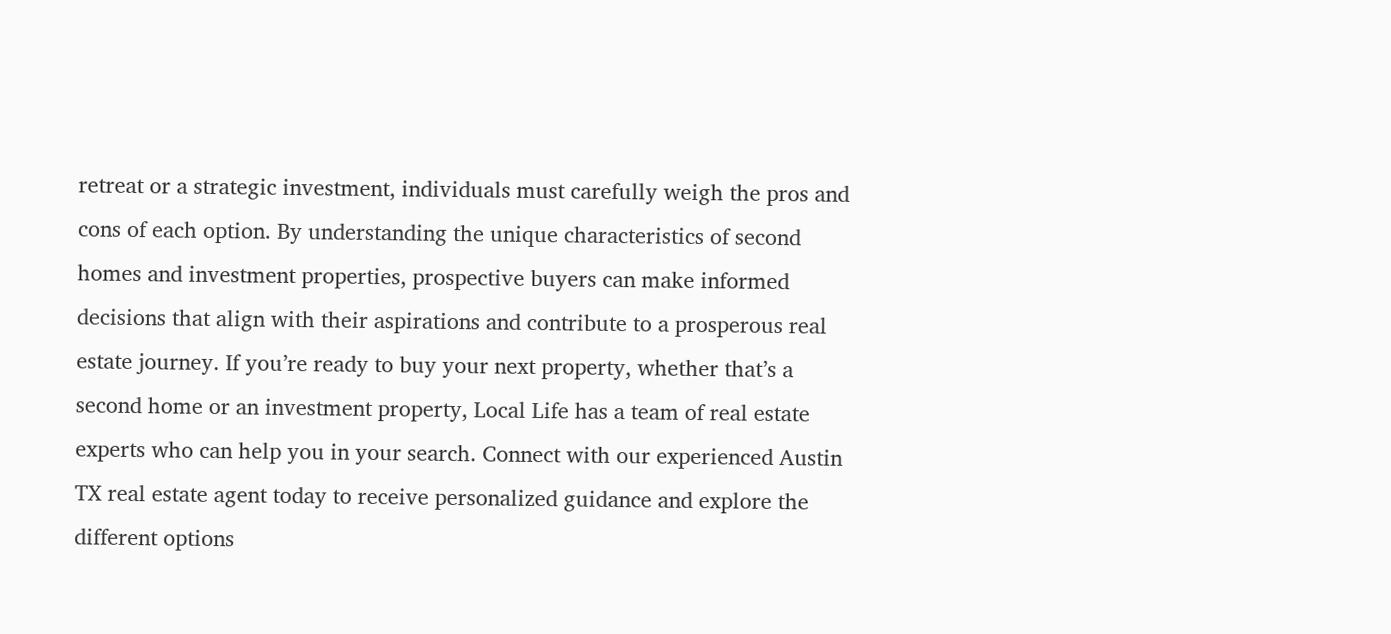retreat or a strategic investment, individuals must carefully weigh the pros and cons of each option. By understanding the unique characteristics of second homes and investment properties, prospective buyers can make informed decisions that align with their aspirations and contribute to a prosperous real estate journey. If you’re ready to buy your next property, whether that’s a second home or an investment property, Local Life has a team of real estate experts who can help you in your search. Connect with our experienced Austin TX real estate agent today to receive personalized guidance and explore the different options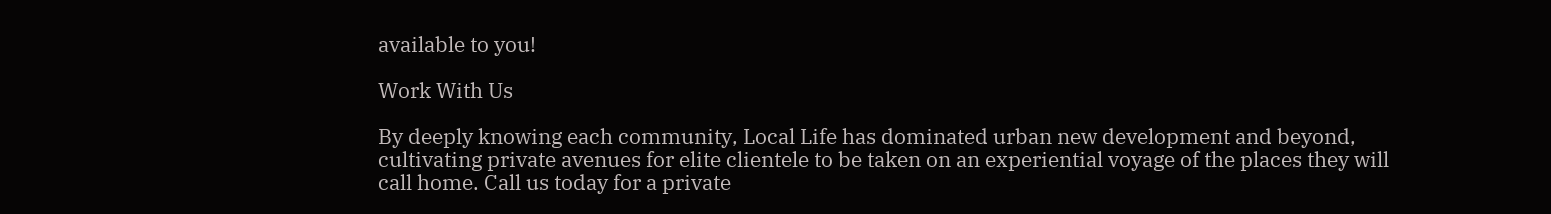available to you!

Work With Us

By deeply knowing each community, Local Life has dominated urban new development and beyond, cultivating private avenues for elite clientele to be taken on an experiential voyage of the places they will call home. Call us today for a private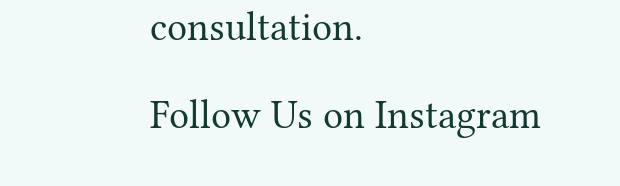consultation.

Follow Us on Instagram